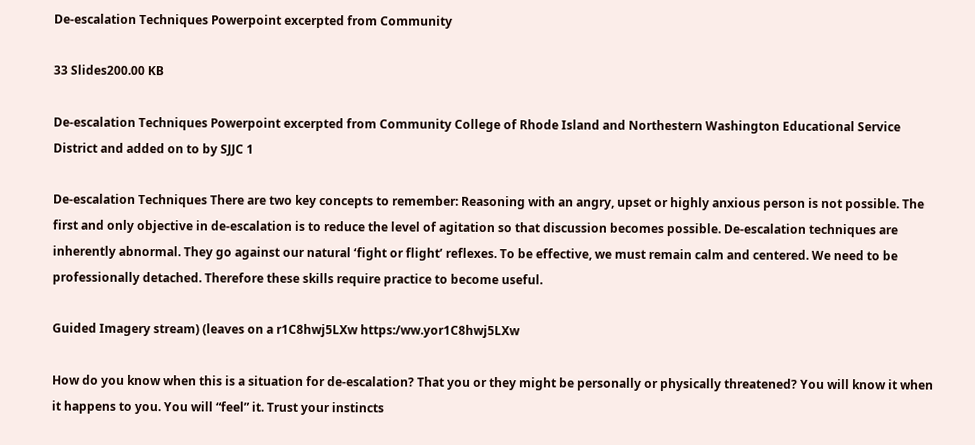De-escalation Techniques Powerpoint excerpted from Community

33 Slides200.00 KB

De-escalation Techniques Powerpoint excerpted from Community College of Rhode Island and Northestern Washington Educational Service District and added on to by SJJC 1

De-escalation Techniques There are two key concepts to remember: Reasoning with an angry, upset or highly anxious person is not possible. The first and only objective in de-escalation is to reduce the level of agitation so that discussion becomes possible. De-escalation techniques are inherently abnormal. They go against our natural ‘fight or flight’ reflexes. To be effective, we must remain calm and centered. We need to be professionally detached. Therefore these skills require practice to become useful.

Guided Imagery stream) (leaves on a r1C8hwj5LXw https:/ww.yor1C8hwj5LXw

How do you know when this is a situation for de-escalation? That you or they might be personally or physically threatened? You will know it when it happens to you. You will “feel” it. Trust your instincts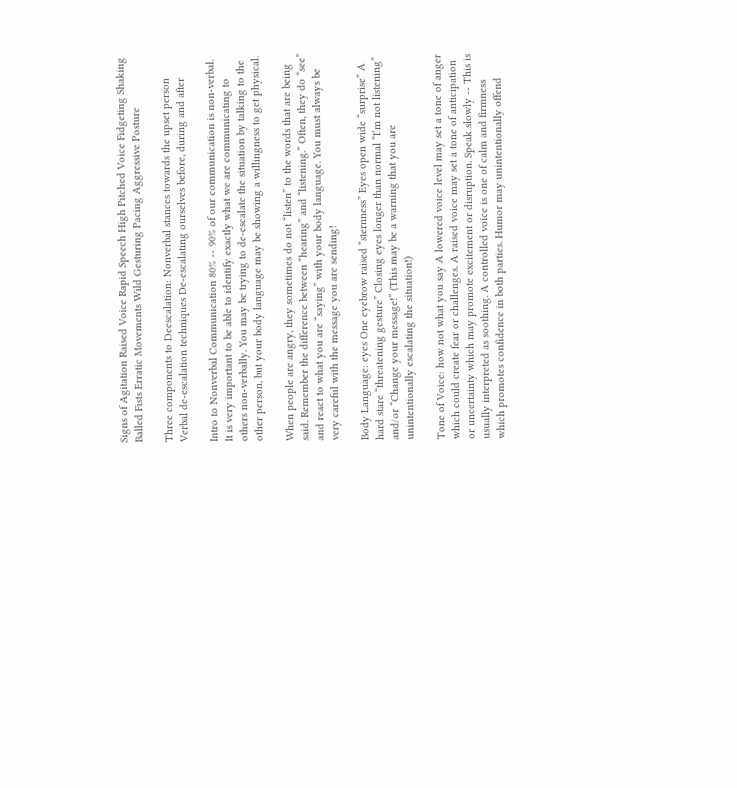Signs of Agitation Raised Voice Rapid Speech High Pitched Voice Fidgeting Shaking Balled Fists Erratic Movements Wild Gesturing Pacing Aggressive Posture

Three components to Deescalation: Nonverbal stances towards the upset person Verbal de-escalation techniques De-escalating ourselves before, during and after

Intro to Nonverbal Communication 80% -- 90% of our communication is non-verbal. It is very important to be able to identify exactly what we are communicating to others non-verbally. You may be trying to de-escalate the situation by talking to the other person, but your body language may be showing a willingness to get physical.

When people are angry, they sometimes do not “listen” to the words that are being said. Remember the difference between “hearing” and “listening.” Often, they do “see” and react to what you are “saying” with your body language. You must always be very careful with the message you are sending!

Body Language: eyes One eyebrow raised “sternness” Eyes open wide “surprise” A hard stare “threatening gesture” Closing eyes longer than normal “I’m not listening” and/or “Change your message!” (This may be a warning that you are unintentionally escalating the situation!)

Tone of Voice: how not what you say A lowered voice level may set a tone of anger which could create fear or challenges. A raised voice may set a tone of anticipation or uncertainty which may promote excitement or disruption. Speak slowly -- This is usually interpreted as soothing. A controlled voice is one of calm and firmness which promotes confidence in both parties. Humor may unintentionally offend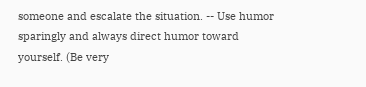someone and escalate the situation. -- Use humor sparingly and always direct humor toward yourself. (Be very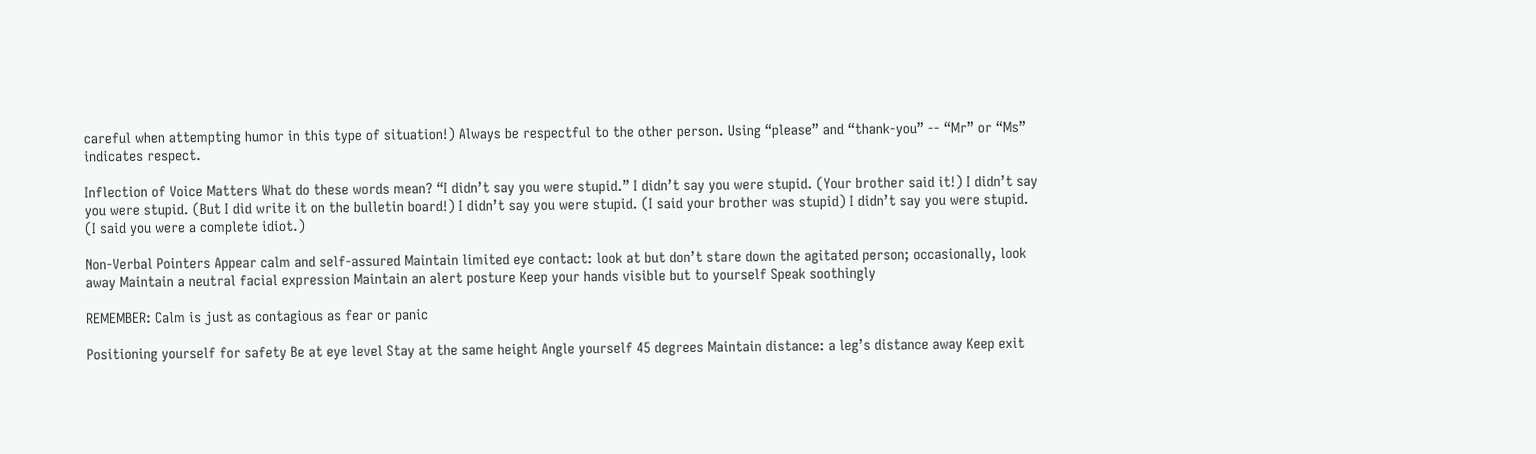careful when attempting humor in this type of situation!) Always be respectful to the other person. Using “please” and “thank-you” -- “Mr” or “Ms” indicates respect.

Inflection of Voice Matters What do these words mean? “I didn’t say you were stupid.” I didn’t say you were stupid. (Your brother said it!) I didn’t say you were stupid. (But I did write it on the bulletin board!) I didn’t say you were stupid. (I said your brother was stupid) I didn’t say you were stupid. (I said you were a complete idiot.)

Non-Verbal Pointers Appear calm and self-assured Maintain limited eye contact: look at but don’t stare down the agitated person; occasionally, look away Maintain a neutral facial expression Maintain an alert posture Keep your hands visible but to yourself Speak soothingly

REMEMBER: Calm is just as contagious as fear or panic

Positioning yourself for safety Be at eye level Stay at the same height Angle yourself 45 degrees Maintain distance: a leg’s distance away Keep exit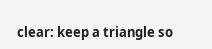clear: keep a triangle so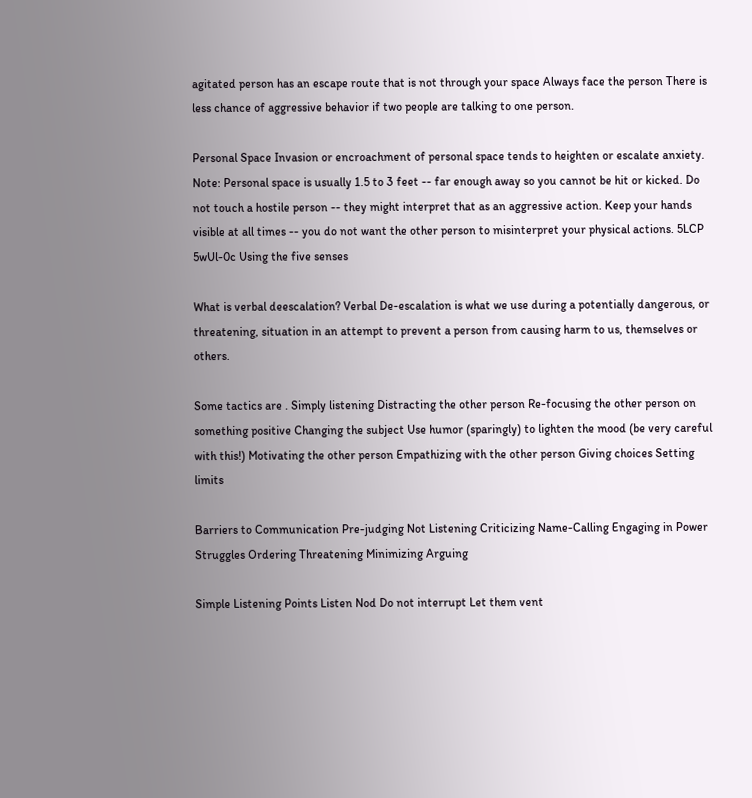agitated person has an escape route that is not through your space Always face the person There is less chance of aggressive behavior if two people are talking to one person.

Personal Space Invasion or encroachment of personal space tends to heighten or escalate anxiety. Note: Personal space is usually 1.5 to 3 feet -- far enough away so you cannot be hit or kicked. Do not touch a hostile person -- they might interpret that as an aggressive action. Keep your hands visible at all times -- you do not want the other person to misinterpret your physical actions. 5LCP 5wUl-0c Using the five senses

What is verbal deescalation? Verbal De-escalation is what we use during a potentially dangerous, or threatening, situation in an attempt to prevent a person from causing harm to us, themselves or others.

Some tactics are . Simply listening Distracting the other person Re-focusing the other person on something positive Changing the subject Use humor (sparingly) to lighten the mood (be very careful with this!) Motivating the other person Empathizing with the other person Giving choices Setting limits

Barriers to Communication Pre-judging Not Listening Criticizing Name-Calling Engaging in Power Struggles Ordering Threatening Minimizing Arguing

Simple Listening Points Listen Nod Do not interrupt Let them vent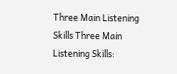Three Main Listening Skills Three Main Listening Skills: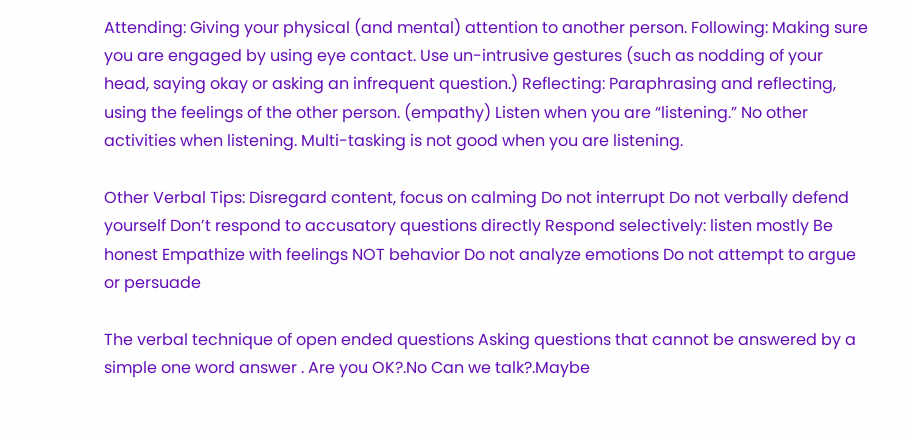Attending: Giving your physical (and mental) attention to another person. Following: Making sure you are engaged by using eye contact. Use un-intrusive gestures (such as nodding of your head, saying okay or asking an infrequent question.) Reflecting: Paraphrasing and reflecting, using the feelings of the other person. (empathy) Listen when you are “listening.” No other activities when listening. Multi-tasking is not good when you are listening.

Other Verbal Tips: Disregard content, focus on calming Do not interrupt Do not verbally defend yourself Don’t respond to accusatory questions directly Respond selectively: listen mostly Be honest Empathize with feelings NOT behavior Do not analyze emotions Do not attempt to argue or persuade

The verbal technique of open ended questions Asking questions that cannot be answered by a simple one word answer . Are you OK?.No Can we talk?.Maybe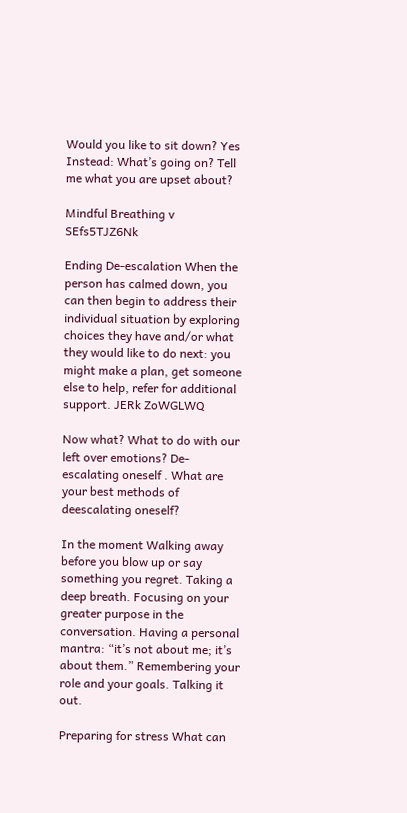Would you like to sit down? Yes Instead: What’s going on? Tell me what you are upset about?

Mindful Breathing v SEfs5TJZ6Nk

Ending De-escalation When the person has calmed down, you can then begin to address their individual situation by exploring choices they have and/or what they would like to do next: you might make a plan, get someone else to help, refer for additional support. JERk ZoWGLWQ

Now what? What to do with our left over emotions? De-escalating oneself . What are your best methods of deescalating oneself?

In the moment Walking away before you blow up or say something you regret. Taking a deep breath. Focusing on your greater purpose in the conversation. Having a personal mantra: “it’s not about me; it’s about them.” Remembering your role and your goals. Talking it out.

Preparing for stress What can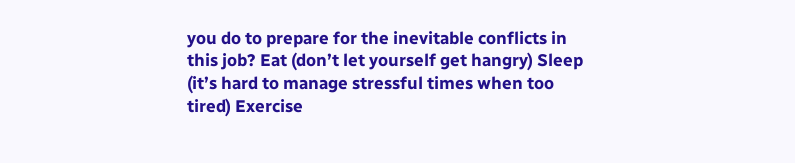you do to prepare for the inevitable conflicts in this job? Eat (don’t let yourself get hangry) Sleep (it’s hard to manage stressful times when too tired) Exercise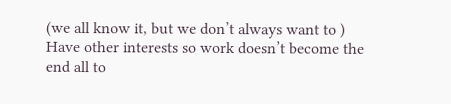(we all know it, but we don’t always want to ) Have other interests so work doesn’t become the end all to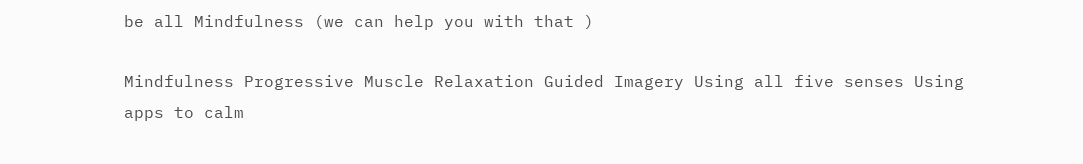be all Mindfulness (we can help you with that )

Mindfulness Progressive Muscle Relaxation Guided Imagery Using all five senses Using apps to calm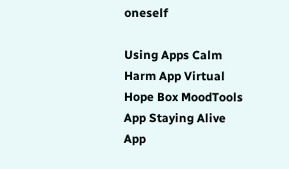oneself

Using Apps Calm Harm App Virtual Hope Box MoodTools App Staying Alive App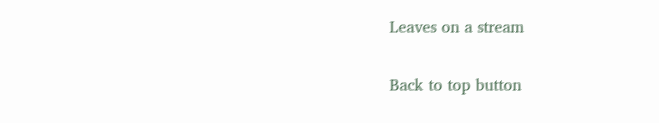Leaves on a stream

Back to top button